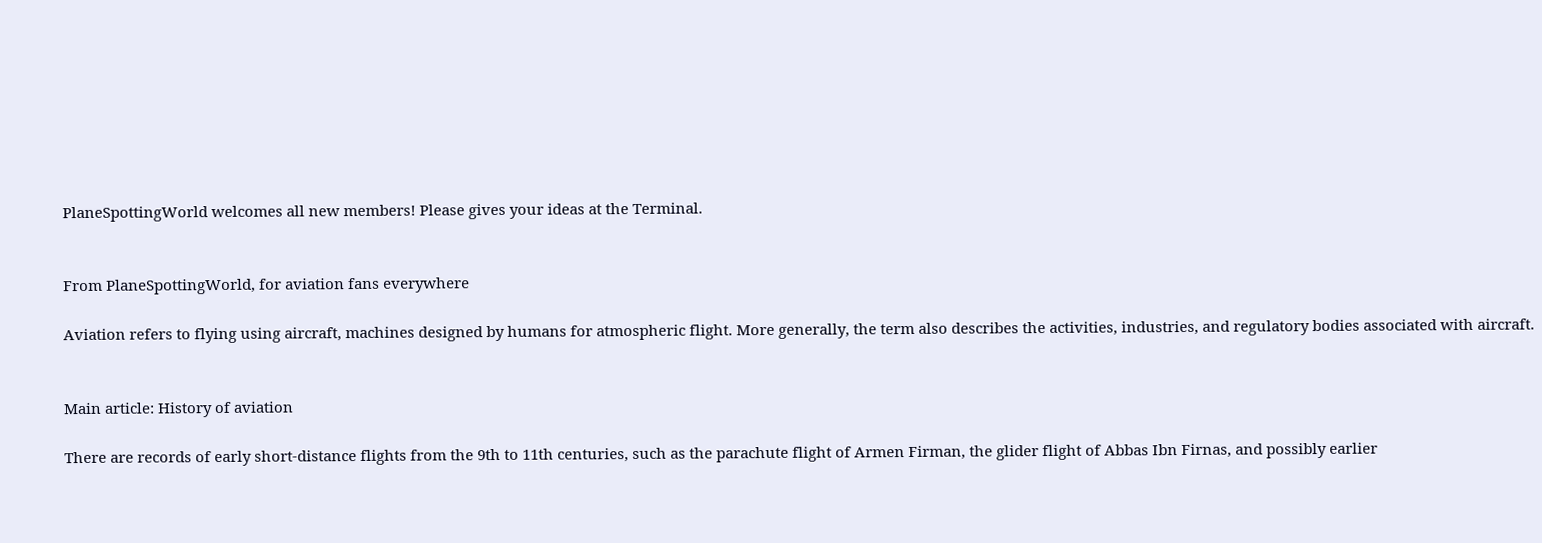PlaneSpottingWorld welcomes all new members! Please gives your ideas at the Terminal.


From PlaneSpottingWorld, for aviation fans everywhere

Aviation refers to flying using aircraft, machines designed by humans for atmospheric flight. More generally, the term also describes the activities, industries, and regulatory bodies associated with aircraft.


Main article: History of aviation

There are records of early short-distance flights from the 9th to 11th centuries, such as the parachute flight of Armen Firman, the glider flight of Abbas Ibn Firnas, and possibly earlier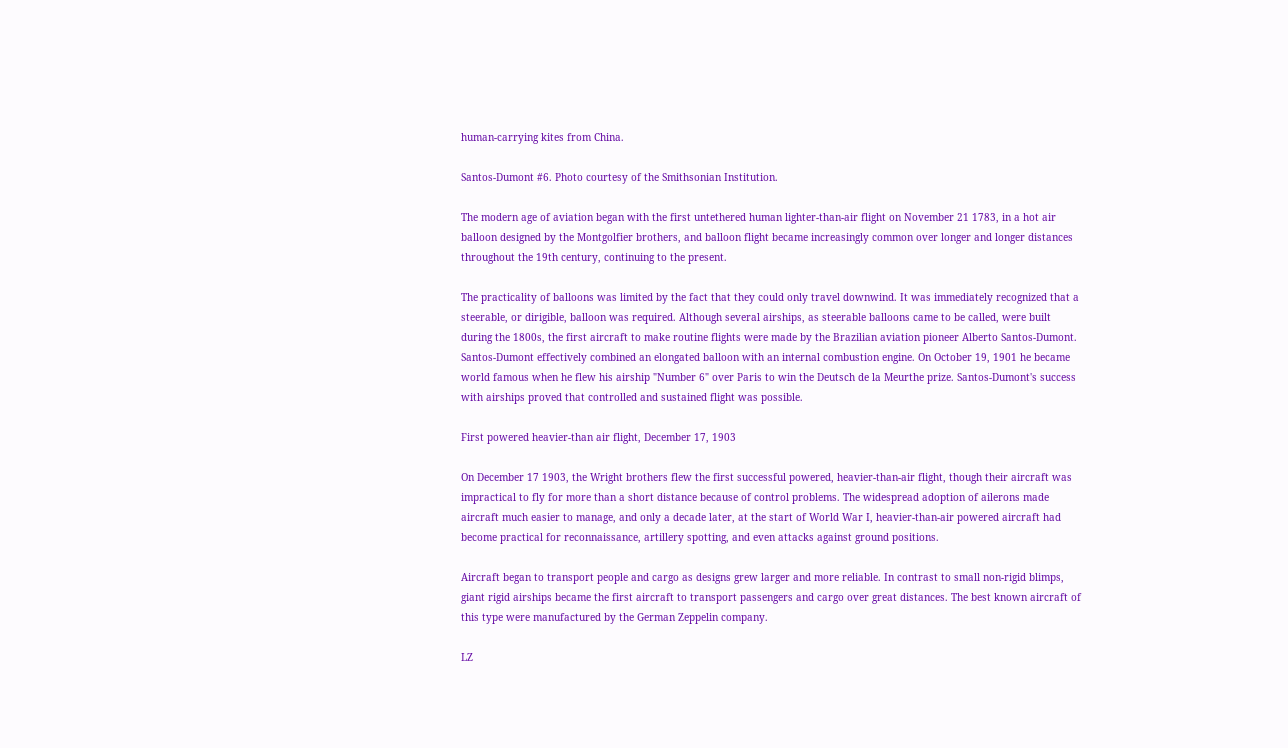human-carrying kites from China.

Santos-Dumont #6. Photo courtesy of the Smithsonian Institution.

The modern age of aviation began with the first untethered human lighter-than-air flight on November 21 1783, in a hot air balloon designed by the Montgolfier brothers, and balloon flight became increasingly common over longer and longer distances throughout the 19th century, continuing to the present.

The practicality of balloons was limited by the fact that they could only travel downwind. It was immediately recognized that a steerable, or dirigible, balloon was required. Although several airships, as steerable balloons came to be called, were built during the 1800s, the first aircraft to make routine flights were made by the Brazilian aviation pioneer Alberto Santos-Dumont. Santos-Dumont effectively combined an elongated balloon with an internal combustion engine. On October 19, 1901 he became world famous when he flew his airship "Number 6" over Paris to win the Deutsch de la Meurthe prize. Santos-Dumont's success with airships proved that controlled and sustained flight was possible.

First powered heavier-than air flight, December 17, 1903

On December 17 1903, the Wright brothers flew the first successful powered, heavier-than-air flight, though their aircraft was impractical to fly for more than a short distance because of control problems. The widespread adoption of ailerons made aircraft much easier to manage, and only a decade later, at the start of World War I, heavier-than-air powered aircraft had become practical for reconnaissance, artillery spotting, and even attacks against ground positions.

Aircraft began to transport people and cargo as designs grew larger and more reliable. In contrast to small non-rigid blimps, giant rigid airships became the first aircraft to transport passengers and cargo over great distances. The best known aircraft of this type were manufactured by the German Zeppelin company.

LZ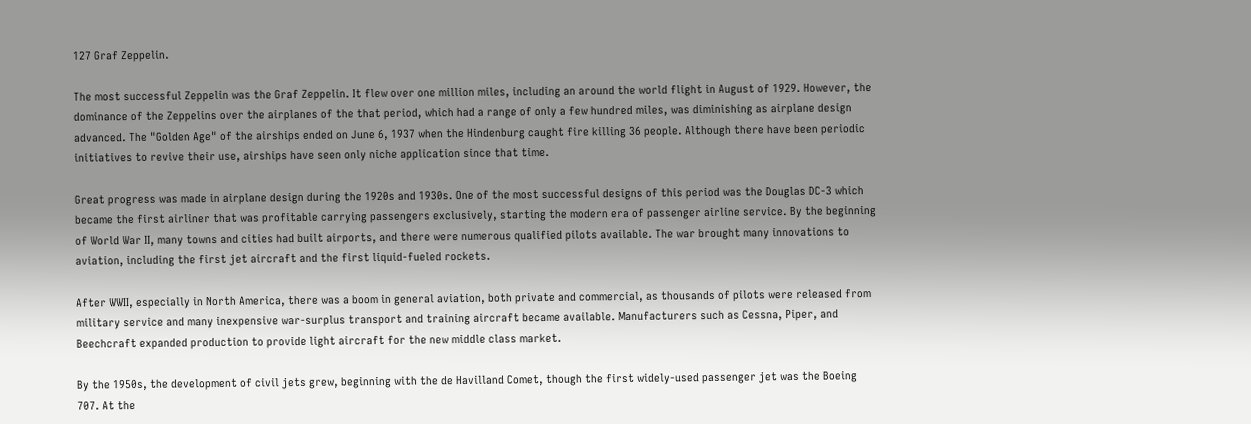127 Graf Zeppelin.

The most successful Zeppelin was the Graf Zeppelin. It flew over one million miles, including an around the world flight in August of 1929. However, the dominance of the Zeppelins over the airplanes of the that period, which had a range of only a few hundred miles, was diminishing as airplane design advanced. The "Golden Age" of the airships ended on June 6, 1937 when the Hindenburg caught fire killing 36 people. Although there have been periodic initiatives to revive their use, airships have seen only niche application since that time.

Great progress was made in airplane design during the 1920s and 1930s. One of the most successful designs of this period was the Douglas DC-3 which became the first airliner that was profitable carrying passengers exclusively, starting the modern era of passenger airline service. By the beginning of World War II, many towns and cities had built airports, and there were numerous qualified pilots available. The war brought many innovations to aviation, including the first jet aircraft and the first liquid-fueled rockets.

After WWII, especially in North America, there was a boom in general aviation, both private and commercial, as thousands of pilots were released from military service and many inexpensive war-surplus transport and training aircraft became available. Manufacturers such as Cessna, Piper, and Beechcraft expanded production to provide light aircraft for the new middle class market.

By the 1950s, the development of civil jets grew, beginning with the de Havilland Comet, though the first widely-used passenger jet was the Boeing 707. At the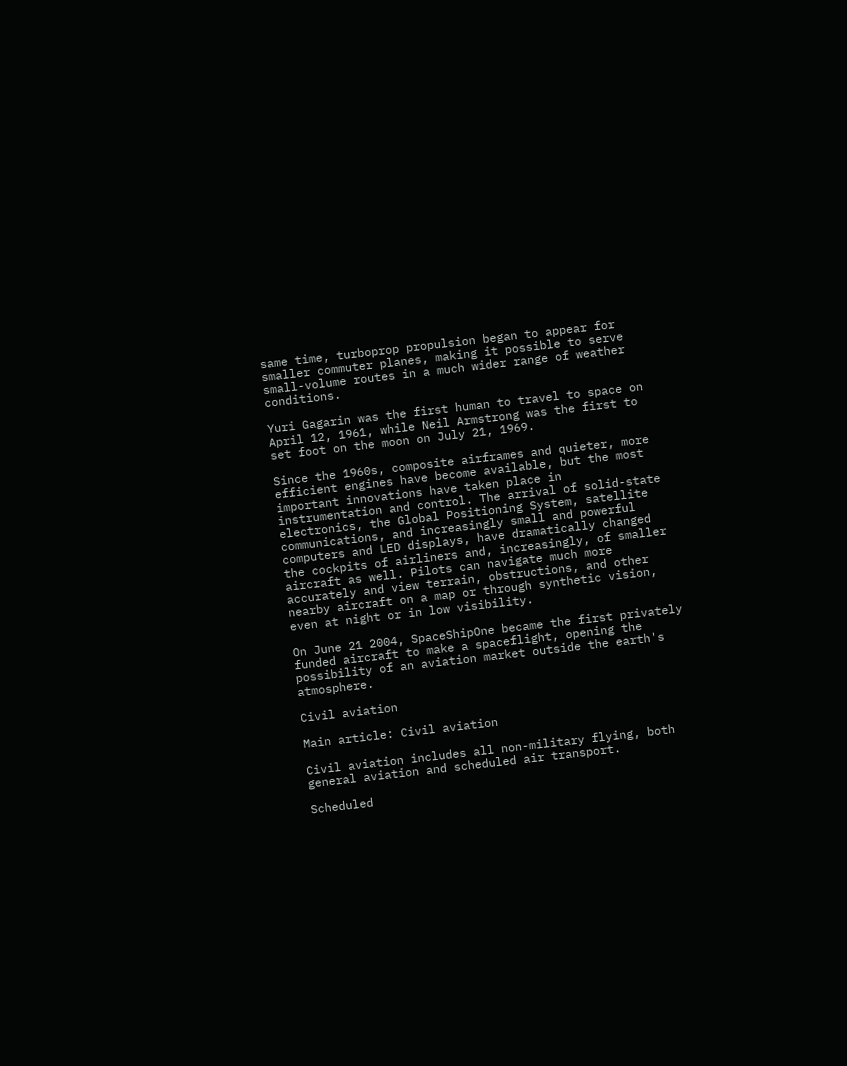same time, turboprop propulsion began to appear for smaller commuter planes, making it possible to serve small-volume routes in a much wider range of weather conditions.

Yuri Gagarin was the first human to travel to space on April 12, 1961, while Neil Armstrong was the first to set foot on the moon on July 21, 1969.

Since the 1960s, composite airframes and quieter, more efficient engines have become available, but the most important innovations have taken place in instrumentation and control. The arrival of solid-state electronics, the Global Positioning System, satellite communications, and increasingly small and powerful computers and LED displays, have dramatically changed the cockpits of airliners and, increasingly, of smaller aircraft as well. Pilots can navigate much more accurately and view terrain, obstructions, and other nearby aircraft on a map or through synthetic vision, even at night or in low visibility.

On June 21 2004, SpaceShipOne became the first privately funded aircraft to make a spaceflight, opening the possibility of an aviation market outside the earth's atmosphere.

Civil aviation

Main article: Civil aviation

Civil aviation includes all non-military flying, both general aviation and scheduled air transport.

Scheduled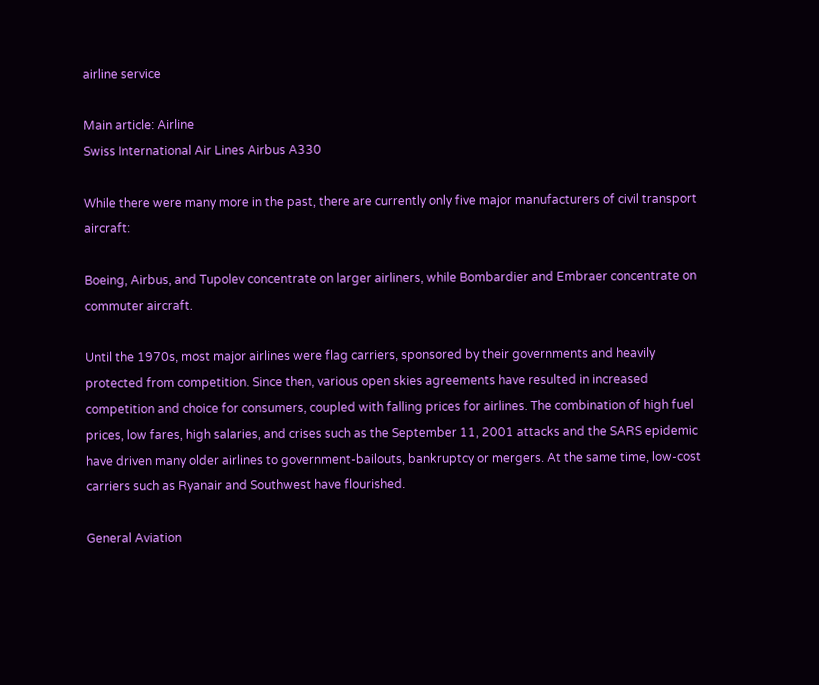airline service

Main article: Airline
Swiss International Air Lines Airbus A330

While there were many more in the past, there are currently only five major manufacturers of civil transport aircraft:

Boeing, Airbus, and Tupolev concentrate on larger airliners, while Bombardier and Embraer concentrate on commuter aircraft.

Until the 1970s, most major airlines were flag carriers, sponsored by their governments and heavily protected from competition. Since then, various open skies agreements have resulted in increased competition and choice for consumers, coupled with falling prices for airlines. The combination of high fuel prices, low fares, high salaries, and crises such as the September 11, 2001 attacks and the SARS epidemic have driven many older airlines to government-bailouts, bankruptcy or mergers. At the same time, low-cost carriers such as Ryanair and Southwest have flourished.

General Aviation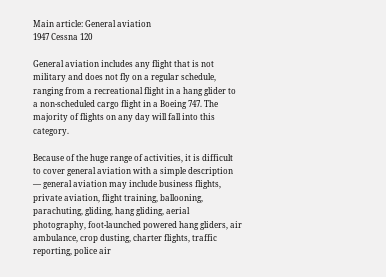Main article: General aviation
1947 Cessna 120

General aviation includes any flight that is not military and does not fly on a regular schedule, ranging from a recreational flight in a hang glider to a non-scheduled cargo flight in a Boeing 747. The majority of flights on any day will fall into this category.

Because of the huge range of activities, it is difficult to cover general aviation with a simple description — general aviation may include business flights, private aviation, flight training, ballooning, parachuting, gliding, hang gliding, aerial photography, foot-launched powered hang gliders, air ambulance, crop dusting, charter flights, traffic reporting, police air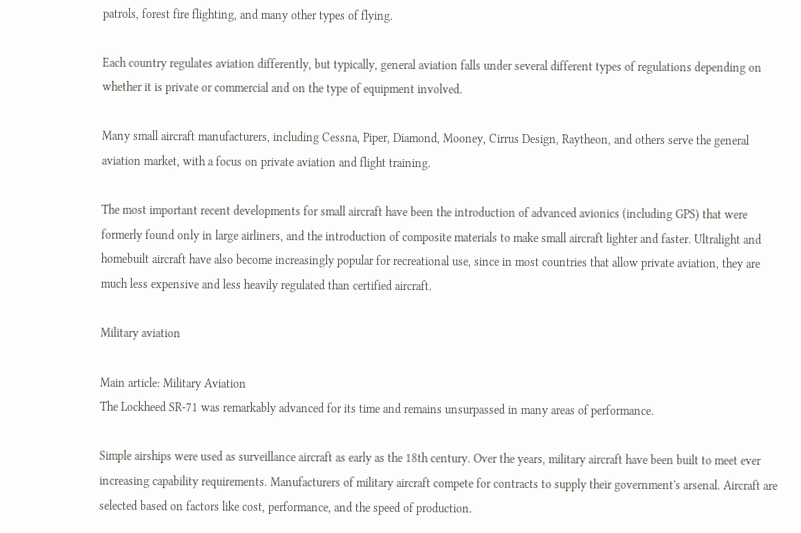patrols, forest fire flighting, and many other types of flying.

Each country regulates aviation differently, but typically, general aviation falls under several different types of regulations depending on whether it is private or commercial and on the type of equipment involved.

Many small aircraft manufacturers, including Cessna, Piper, Diamond, Mooney, Cirrus Design, Raytheon, and others serve the general aviation market, with a focus on private aviation and flight training.

The most important recent developments for small aircraft have been the introduction of advanced avionics (including GPS) that were formerly found only in large airliners, and the introduction of composite materials to make small aircraft lighter and faster. Ultralight and homebuilt aircraft have also become increasingly popular for recreational use, since in most countries that allow private aviation, they are much less expensive and less heavily regulated than certified aircraft.

Military aviation

Main article: Military Aviation
The Lockheed SR-71 was remarkably advanced for its time and remains unsurpassed in many areas of performance.

Simple airships were used as surveillance aircraft as early as the 18th century. Over the years, military aircraft have been built to meet ever increasing capability requirements. Manufacturers of military aircraft compete for contracts to supply their government's arsenal. Aircraft are selected based on factors like cost, performance, and the speed of production.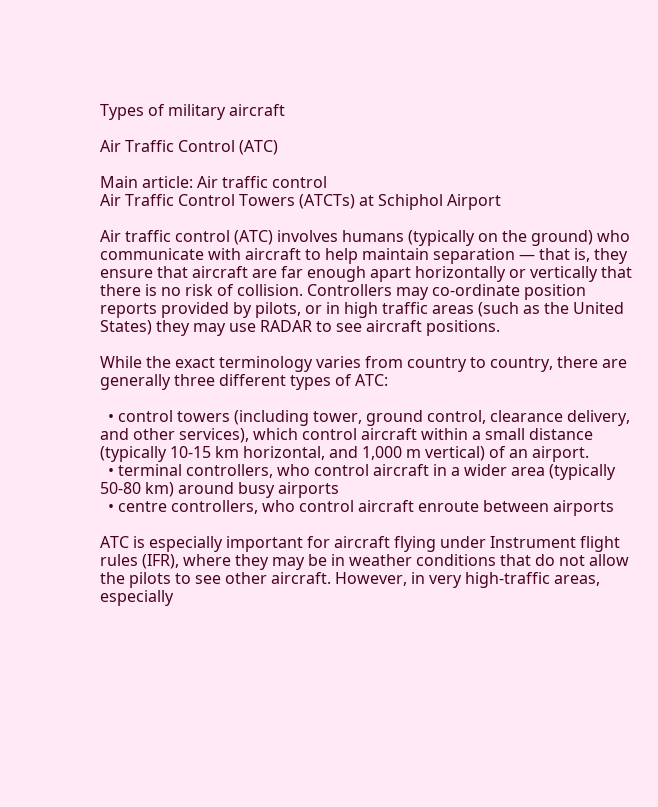Types of military aircraft

Air Traffic Control (ATC)

Main article: Air traffic control
Air Traffic Control Towers (ATCTs) at Schiphol Airport

Air traffic control (ATC) involves humans (typically on the ground) who communicate with aircraft to help maintain separation — that is, they ensure that aircraft are far enough apart horizontally or vertically that there is no risk of collision. Controllers may co-ordinate position reports provided by pilots, or in high traffic areas (such as the United States) they may use RADAR to see aircraft positions.

While the exact terminology varies from country to country, there are generally three different types of ATC:

  • control towers (including tower, ground control, clearance delivery, and other services), which control aircraft within a small distance (typically 10-15 km horizontal, and 1,000 m vertical) of an airport.
  • terminal controllers, who control aircraft in a wider area (typically 50-80 km) around busy airports
  • centre controllers, who control aircraft enroute between airports

ATC is especially important for aircraft flying under Instrument flight rules (IFR), where they may be in weather conditions that do not allow the pilots to see other aircraft. However, in very high-traffic areas, especially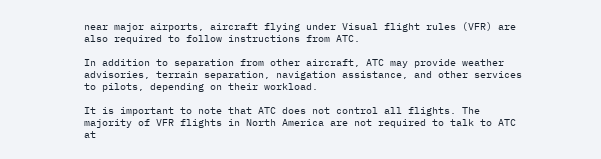near major airports, aircraft flying under Visual flight rules (VFR) are also required to follow instructions from ATC.

In addition to separation from other aircraft, ATC may provide weather advisories, terrain separation, navigation assistance, and other services to pilots, depending on their workload.

It is important to note that ATC does not control all flights. The majority of VFR flights in North America are not required to talk to ATC at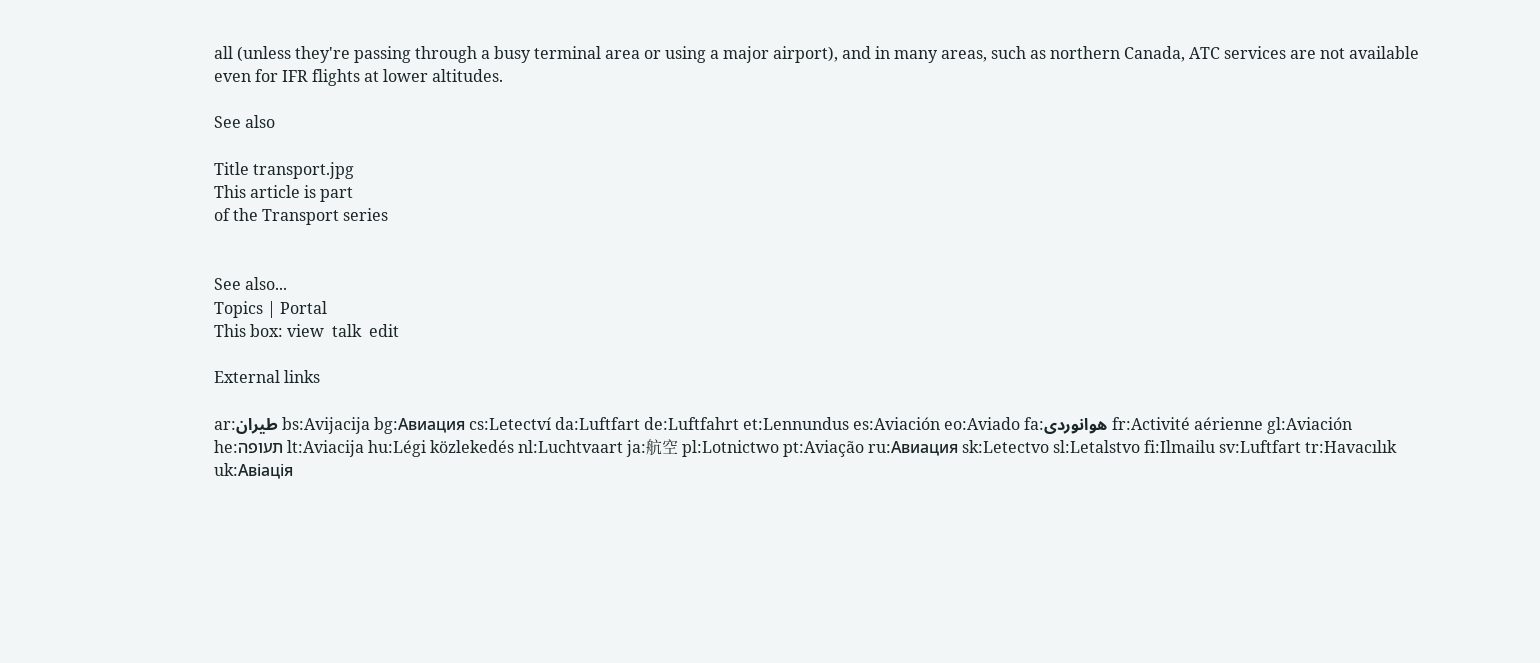all (unless they're passing through a busy terminal area or using a major airport), and in many areas, such as northern Canada, ATC services are not available even for IFR flights at lower altitudes.

See also

Title transport.jpg
This article is part
of the Transport series


See also...
Topics | Portal
This box: view  talk  edit

External links

ar:طيران bs:Avijacija bg:Авиация cs:Letectví da:Luftfart de:Luftfahrt et:Lennundus es:Aviación eo:Aviado fa:هوانوردی fr:Activité aérienne gl:Aviación he:תעופה lt:Aviacija hu:Légi közlekedés nl:Luchtvaart ja:航空 pl:Lotnictwo pt:Aviação ru:Авиация sk:Letectvo sl:Letalstvo fi:Ilmailu sv:Luftfart tr:Havacılık uk:Авіація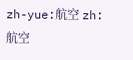zh-yue:航空 zh:航空